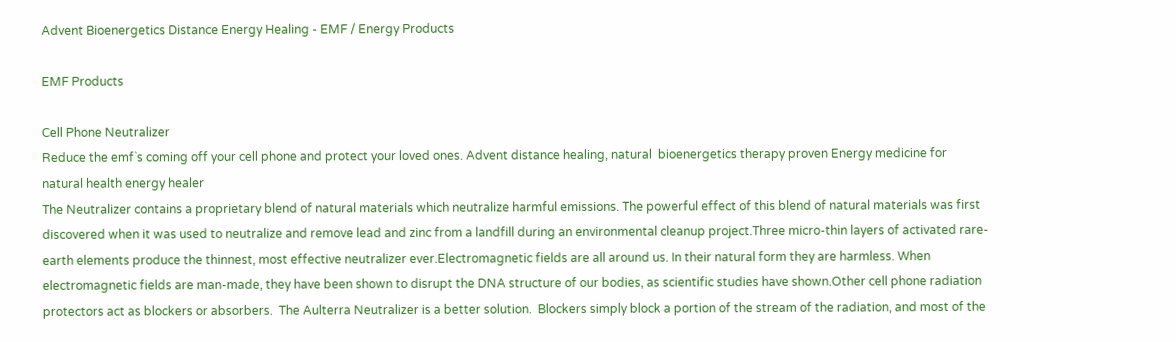Advent Bioenergetics Distance Energy Healing - EMF / Energy Products

EMF Products

Cell Phone Neutralizer
Reduce the emf`s coming off your cell phone and protect your loved ones. Advent distance healing, natural  bioenergetics therapy proven Energy medicine for natural health energy healer
The Neutralizer contains a proprietary blend of natural materials which neutralize harmful emissions. The powerful effect of this blend of natural materials was first discovered when it was used to neutralize and remove lead and zinc from a landfill during an environmental cleanup project.Three micro-thin layers of activated rare-earth elements produce the thinnest, most effective neutralizer ever.Electromagnetic fields are all around us. In their natural form they are harmless. When electromagnetic fields are man-made, they have been shown to disrupt the DNA structure of our bodies, as scientific studies have shown.Other cell phone radiation protectors act as blockers or absorbers.  The Aulterra Neutralizer is a better solution.  Blockers simply block a portion of the stream of the radiation, and most of the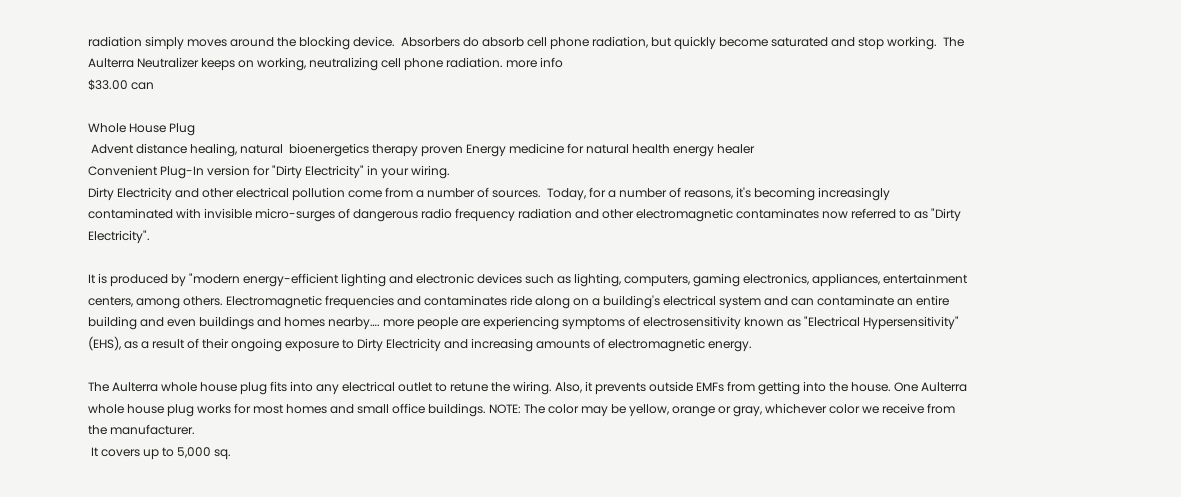radiation simply moves around the blocking device.  Absorbers do absorb cell phone radiation, but quickly become saturated and stop working.  The Aulterra Neutralizer keeps on working, neutralizing cell phone radiation. more info
$33.00 can

Whole House Plug
 Advent distance healing, natural  bioenergetics therapy proven Energy medicine for natural health energy healer
Convenient Plug-In version for "Dirty Electricity" in your wiring.
Dirty Electricity and other electrical pollution come from a number of sources.  Today, for a number of reasons, it's becoming increasingly contaminated with invisible micro-surges of dangerous radio frequency radiation and other electromagnetic contaminates now referred to as "Dirty Electricity".

It is produced by "modern energy-efficient lighting and electronic devices such as lighting, computers, gaming electronics, appliances, entertainment centers, among others. Electromagnetic frequencies and contaminates ride along on a building's electrical system and can contaminate an entire building and even buildings and homes nearby…. more people are experiencing symptoms of electrosensitivity known as "Electrical Hypersensitivity" (EHS), as a result of their ongoing exposure to Dirty Electricity and increasing amounts of electromagnetic energy.

The Aulterra whole house plug fits into any electrical outlet to retune the wiring. Also, it prevents outside EMFs from getting into the house. One Aulterra whole house plug works for most homes and small office buildings. NOTE: The color may be yellow, orange or gray, whichever color we receive from the manufacturer.
 It covers up to 5,000 sq.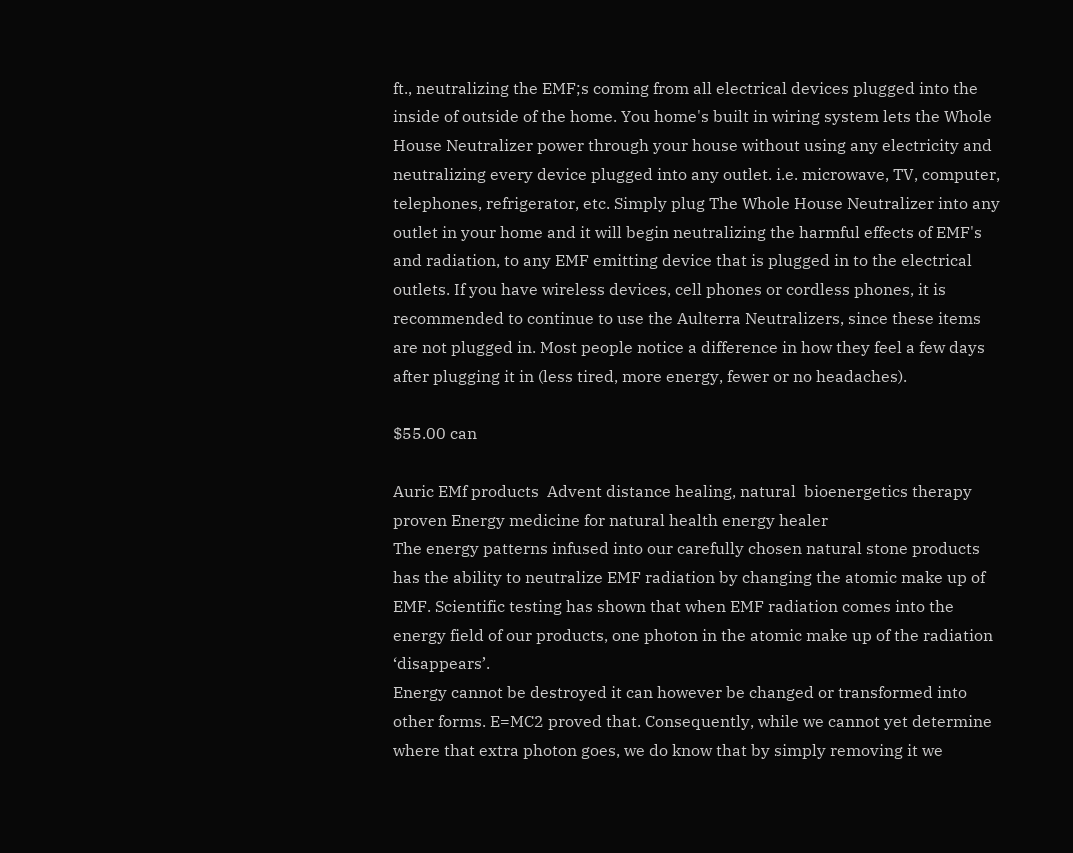ft., neutralizing the EMF;s coming from all electrical devices plugged into the inside of outside of the home. You home's built in wiring system lets the Whole House Neutralizer power through your house without using any electricity and neutralizing every device plugged into any outlet. i.e. microwave, TV, computer, telephones, refrigerator, etc. Simply plug The Whole House Neutralizer into any outlet in your home and it will begin neutralizing the harmful effects of EMF's and radiation, to any EMF emitting device that is plugged in to the electrical outlets. If you have wireless devices, cell phones or cordless phones, it is recommended to continue to use the Aulterra Neutralizers, since these items are not plugged in. Most people notice a difference in how they feel a few days after plugging it in (less tired, more energy, fewer or no headaches).

$55.00 can

Auric EMf products  Advent distance healing, natural  bioenergetics therapy proven Energy medicine for natural health energy healer
The energy patterns infused into our carefully chosen natural stone products has the ability to neutralize EMF radiation by changing the atomic make up of EMF. Scientific testing has shown that when EMF radiation comes into the energy field of our products, one photon in the atomic make up of the radiation ‘disappears’.
Energy cannot be destroyed it can however be changed or transformed into other forms. E=MC2 proved that. Consequently, while we cannot yet determine where that extra photon goes, we do know that by simply removing it we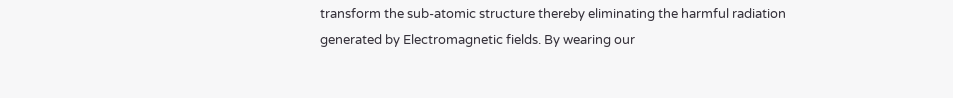transform the sub-atomic structure thereby eliminating the harmful radiation generated by Electromagnetic fields. By wearing our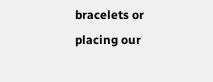bracelets or placing our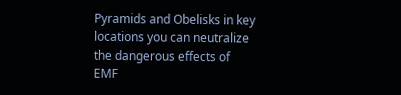Pyramids and Obelisks in key locations you can neutralize the dangerous effects of EMF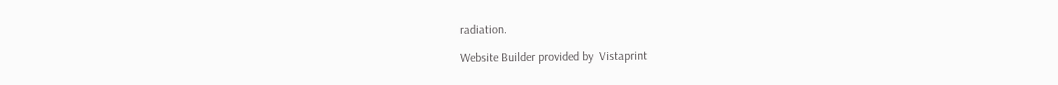radiation.

Website Builder provided by  Vistaprint